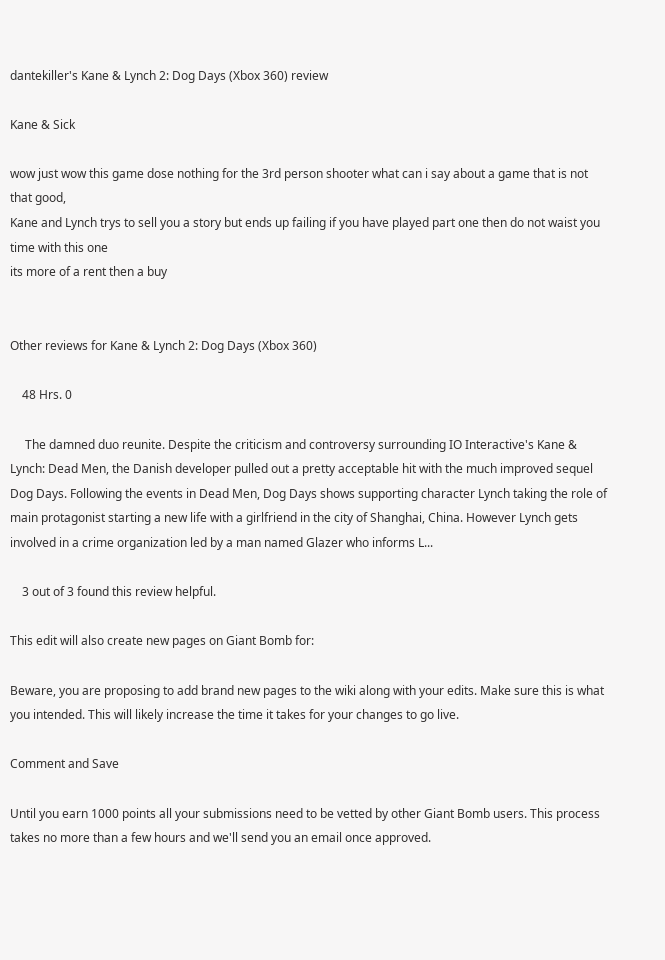dantekiller's Kane & Lynch 2: Dog Days (Xbox 360) review

Kane & Sick

wow just wow this game dose nothing for the 3rd person shooter what can i say about a game that is not that good,
Kane and Lynch trys to sell you a story but ends up failing if you have played part one then do not waist you time with this one
its more of a rent then a buy


Other reviews for Kane & Lynch 2: Dog Days (Xbox 360)

    48 Hrs. 0

     The damned duo reunite. Despite the criticism and controversy surrounding IO Interactive's Kane & Lynch: Dead Men, the Danish developer pulled out a pretty acceptable hit with the much improved sequel Dog Days. Following the events in Dead Men, Dog Days shows supporting character Lynch taking the role of main protagonist starting a new life with a girlfriend in the city of Shanghai, China. However Lynch gets involved in a crime organization led by a man named Glazer who informs L...

    3 out of 3 found this review helpful.

This edit will also create new pages on Giant Bomb for:

Beware, you are proposing to add brand new pages to the wiki along with your edits. Make sure this is what you intended. This will likely increase the time it takes for your changes to go live.

Comment and Save

Until you earn 1000 points all your submissions need to be vetted by other Giant Bomb users. This process takes no more than a few hours and we'll send you an email once approved.